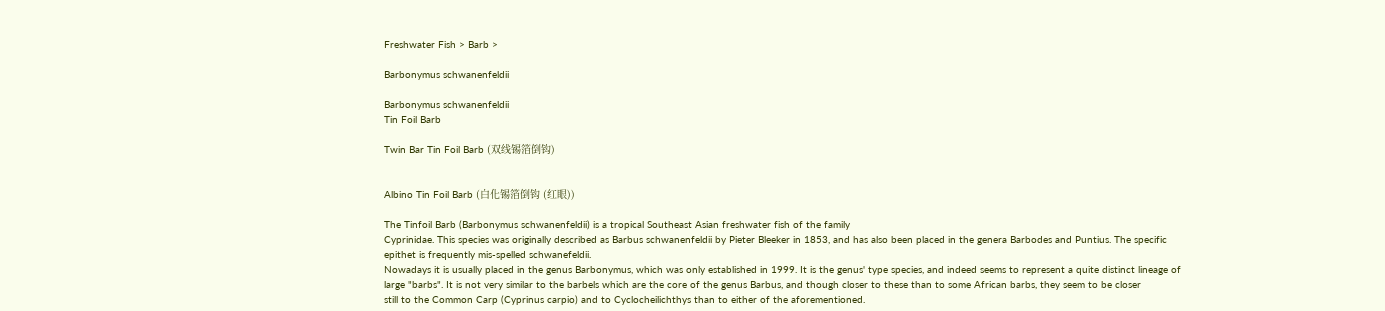Freshwater Fish > Barb >

Barbonymus schwanenfeldii

Barbonymus schwanenfeldii
Tin Foil Barb

Twin Bar Tin Foil Barb (双线锡箔倒钩)


Albino Tin Foil Barb (白化锡箔倒钩 (红眼))

The Tinfoil Barb (Barbonymus schwanenfeldii) is a tropical Southeast Asian freshwater fish of the family
Cyprinidae. This species was originally described as Barbus schwanenfeldii by Pieter Bleeker in 1853, and has also been placed in the genera Barbodes and Puntius. The specific epithet is frequently mis-spelled schwanefeldii.
Nowadays it is usually placed in the genus Barbonymus, which was only established in 1999. It is the genus' type species, and indeed seems to represent a quite distinct lineage of large "barbs". It is not very similar to the barbels which are the core of the genus Barbus, and though closer to these than to some African barbs, they seem to be closer
still to the Common Carp (Cyprinus carpio) and to Cyclocheilichthys than to either of the aforementioned.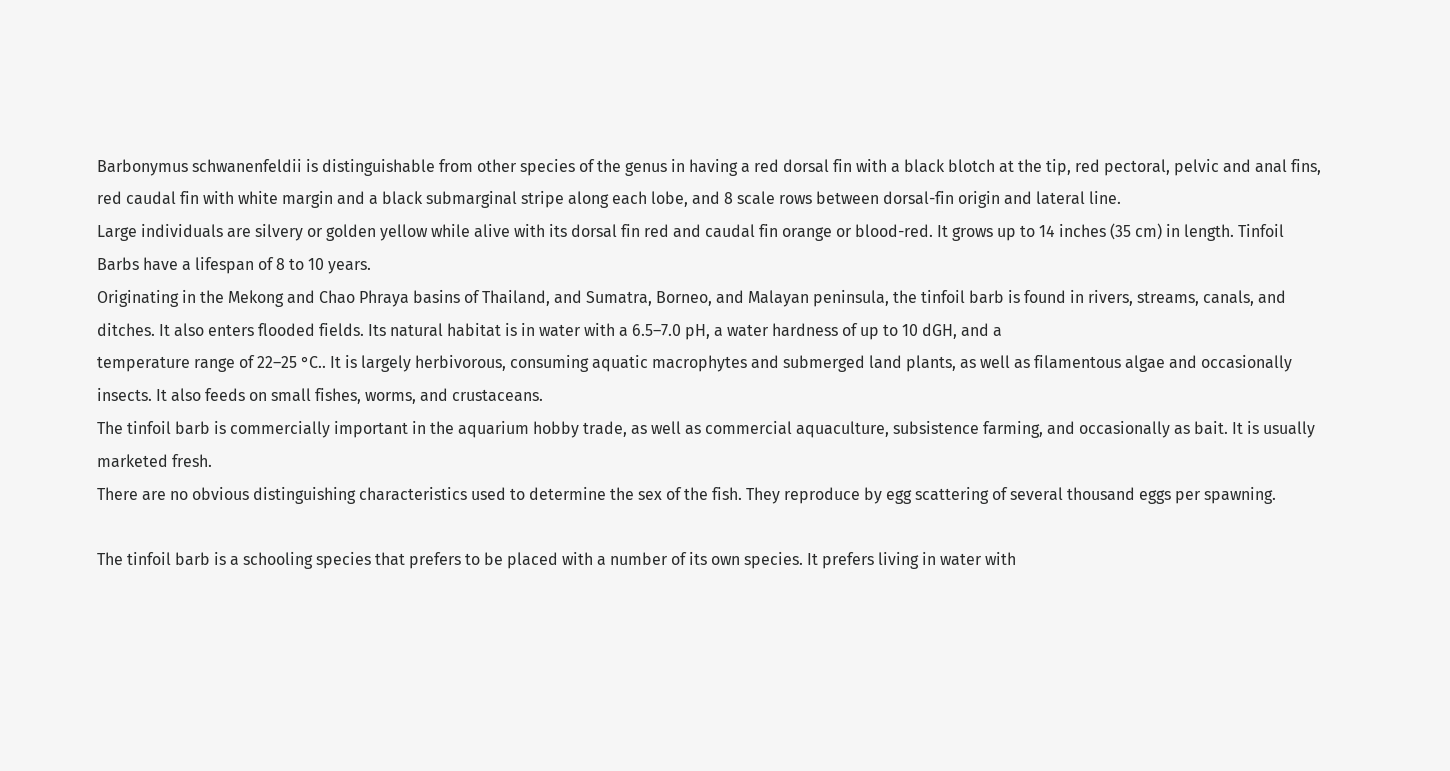Barbonymus schwanenfeldii is distinguishable from other species of the genus in having a red dorsal fin with a black blotch at the tip, red pectoral, pelvic and anal fins, red caudal fin with white margin and a black submarginal stripe along each lobe, and 8 scale rows between dorsal-fin origin and lateral line.
Large individuals are silvery or golden yellow while alive with its dorsal fin red and caudal fin orange or blood-red. It grows up to 14 inches (35 cm) in length. Tinfoil Barbs have a lifespan of 8 to 10 years.
Originating in the Mekong and Chao Phraya basins of Thailand, and Sumatra, Borneo, and Malayan peninsula, the tinfoil barb is found in rivers, streams, canals, and ditches. It also enters flooded fields. Its natural habitat is in water with a 6.5–7.0 pH, a water hardness of up to 10 dGH, and a
temperature range of 22–25 °C.. It is largely herbivorous, consuming aquatic macrophytes and submerged land plants, as well as filamentous algae and occasionally insects. It also feeds on small fishes, worms, and crustaceans.
The tinfoil barb is commercially important in the aquarium hobby trade, as well as commercial aquaculture, subsistence farming, and occasionally as bait. It is usually marketed fresh.
There are no obvious distinguishing characteristics used to determine the sex of the fish. They reproduce by egg scattering of several thousand eggs per spawning.

The tinfoil barb is a schooling species that prefers to be placed with a number of its own species. It prefers living in water with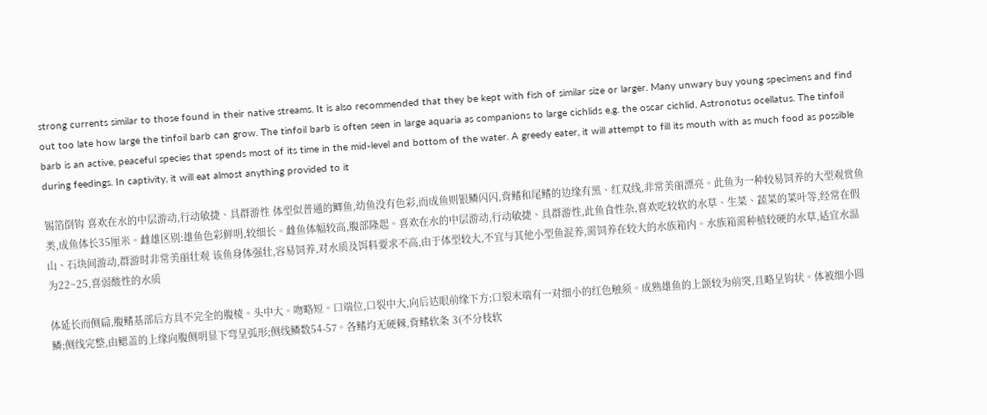strong currents similar to those found in their native streams. It is also recommended that they be kept with fish of similar size or larger. Many unwary buy young specimens and find out too late how large the tinfoil barb can grow. The tinfoil barb is often seen in large aquaria as companions to large cichlids e.g. the oscar cichlid, Astronotus ocellatus. The tinfoil barb is an active, peaceful species that spends most of its time in the mid-level and bottom of the water. A greedy eater, it will attempt to fill its mouth with as much food as possible during feedings. In captivity, it will eat almost anything provided to it

锡箔倒钩 喜欢在水的中层游动,行动敏捷、具群游性 体型似普通的鲫鱼,幼鱼没有色彩,而成鱼则银鳞闪闪,背鳍和尾鳍的边缘有黑、红双线,非常美丽漂亮。此鱼为一种较易饲养的大型观赏鱼类,成鱼体长35厘米。雌雄区别:雄鱼色彩鲜明,较细长。雌鱼体幅较高,腹部隆起。喜欢在水的中层游动,行动敏捷、具群游性,此鱼食性杂,喜欢吃较软的水草、生菜、蔬菜的菜叶等,经常在假山、石块间游动,群游时非常美丽壮观 该鱼身体强壮,容易饲养,对水质及饵料要求不高,由于体型较大,不宜与其他小型鱼混养,需饲养在较大的水族箱内。水族箱需种植较硬的水草,适宜水温为22~25,喜弱酸性的水质

体延长而侧扁,腹鳍基部后方具不完全的腹棱。头中大。吻略短。口端位,口裂中大,向后达眼前缘下方;口裂末端有一对细小的红色触须。成熟雄鱼的上颌较为前突,且略呈钩状。体被细小圆鳞;侧线完整,由鳃盖的上缘向腹侧明显下弯呈弧形;侧线鳞数54-57。各鳍均无硬棘,背鳍软条 3(不分枝软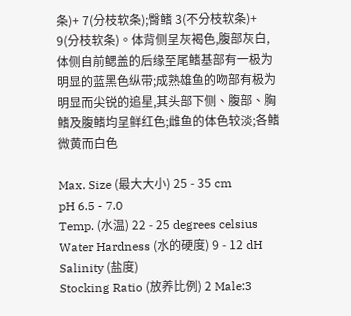条)+ 7(分枝软条);臀鳍 3(不分枝软条)+ 9(分枝软条)。体背侧呈灰褐色,腹部灰白,体侧自前鳃盖的后缘至尾鳍基部有一极为明显的蓝黑色纵带;成熟雄鱼的吻部有极为明显而尖锐的追星,其头部下侧、腹部、胸鳍及腹鳍均呈鲜红色;雌鱼的体色较淡;各鳍微黄而白色

Max. Size (最大大小) 25 - 35 cm
pH 6.5 - 7.0
Temp. (水温) 22 - 25 degrees celsius
Water Hardness (水的硬度) 9 - 12 dH
Salinity (盐度)
Stocking Ratio (放养比例) 2 Male:3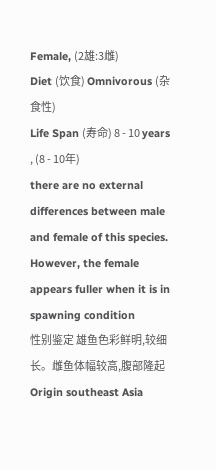Female, (2雄:3雌)
Diet (饮食) Omnivorous (杂食性)
Life Span (寿命) 8 - 10 years , (8 - 10年)
there are no external differences between male and female of this species. However, the female appears fuller when it is in spawning condition
性别鉴定 雄鱼色彩鲜明,较细长。雌鱼体幅较高,腹部隆起
Origin southeast Asia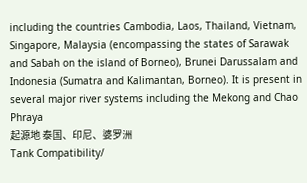including the countries Cambodia, Laos, Thailand, Vietnam, Singapore, Malaysia (encompassing the states of Sarawak and Sabah on the island of Borneo), Brunei Darussalam and Indonesia (Sumatra and Kalimantan, Borneo). It is present in several major river systems including the Mekong and Chao Phraya
起源地 泰国、印尼、婆罗洲
Tank Compatibility/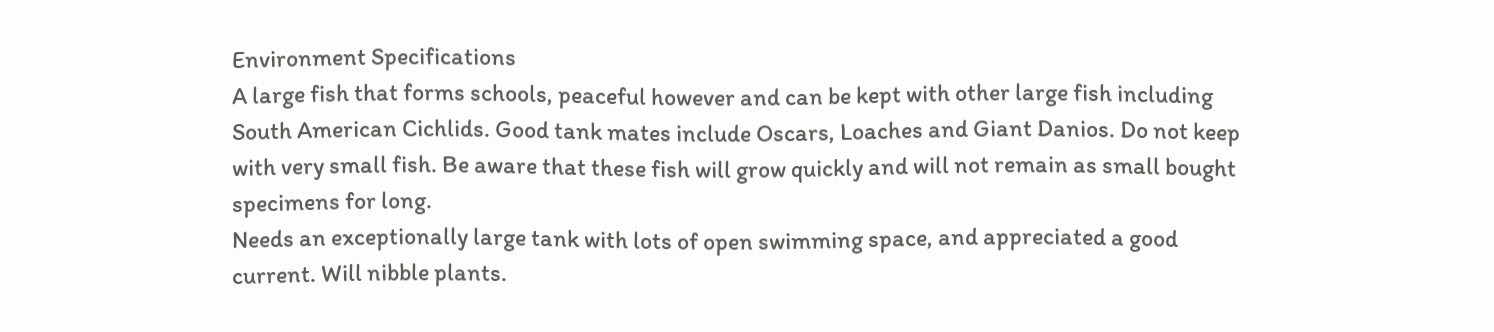Environment Specifications
A large fish that forms schools, peaceful however and can be kept with other large fish including South American Cichlids. Good tank mates include Oscars, Loaches and Giant Danios. Do not keep with very small fish. Be aware that these fish will grow quickly and will not remain as small bought specimens for long.
Needs an exceptionally large tank with lots of open swimming space, and appreciated a good current. Will nibble plants.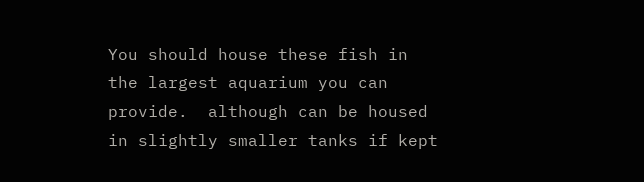You should house these fish in the largest aquarium you can provide.  although can be housed in slightly smaller tanks if kept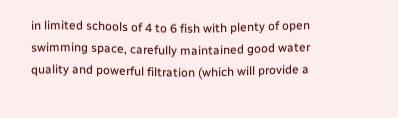in limited schools of 4 to 6 fish with plenty of open swimming space, carefully maintained good water quality and powerful filtration (which will provide a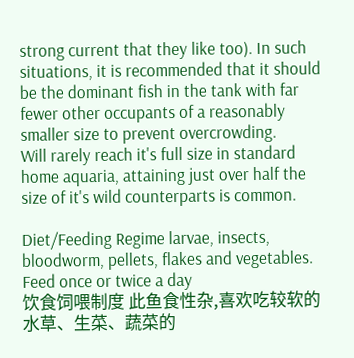strong current that they like too). In such situations, it is recommended that it should be the dominant fish in the tank with far fewer other occupants of a reasonably smaller size to prevent overcrowding.
Will rarely reach it's full size in standard home aquaria, attaining just over half the size of it's wild counterparts is common.

Diet/Feeding Regime larvae, insects, bloodworm, pellets, flakes and vegetables. Feed once or twice a day
饮食饲喂制度 此鱼食性杂,喜欢吃较软的水草、生菜、蔬菜的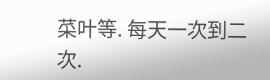菜叶等. 每天一次到二次.